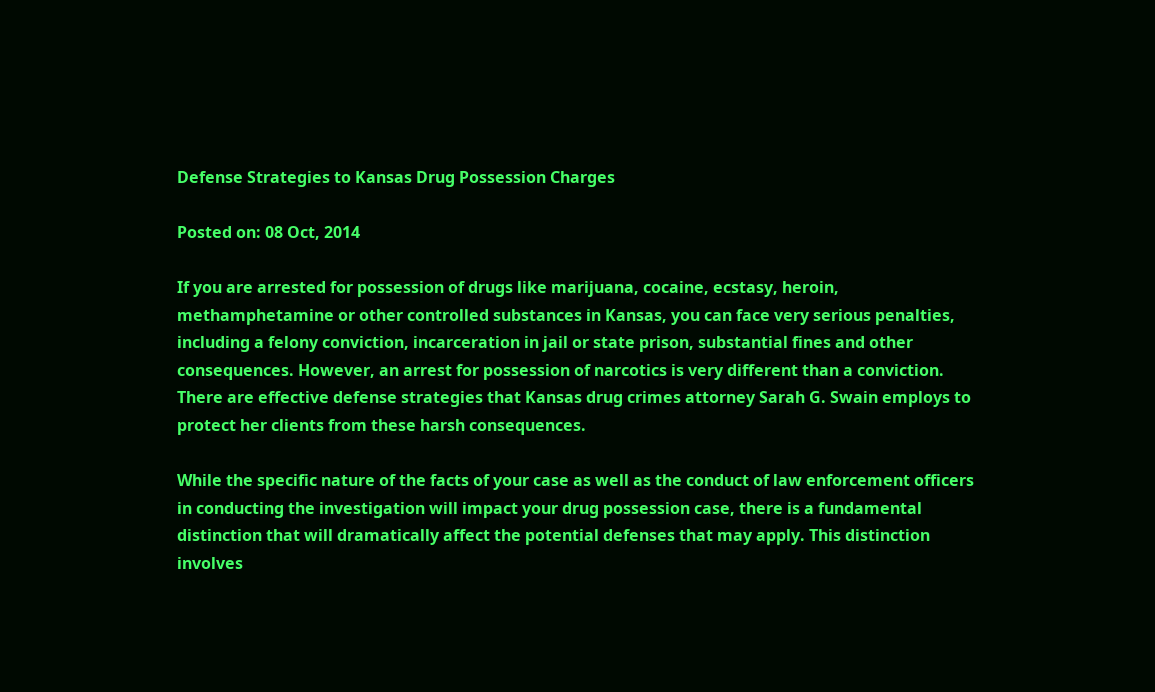Defense Strategies to Kansas Drug Possession Charges

Posted on: 08 Oct, 2014

If you are arrested for possession of drugs like marijuana, cocaine, ecstasy, heroin, methamphetamine or other controlled substances in Kansas, you can face very serious penalties, including a felony conviction, incarceration in jail or state prison, substantial fines and other consequences. However, an arrest for possession of narcotics is very different than a conviction. There are effective defense strategies that Kansas drug crimes attorney Sarah G. Swain employs to protect her clients from these harsh consequences.

While the specific nature of the facts of your case as well as the conduct of law enforcement officers in conducting the investigation will impact your drug possession case, there is a fundamental distinction that will dramatically affect the potential defenses that may apply. This distinction involves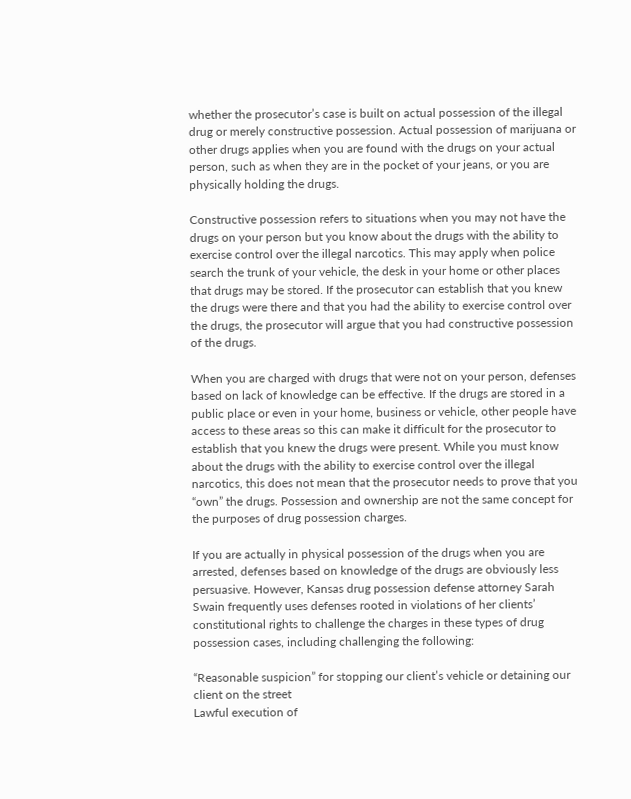whether the prosecutor’s case is built on actual possession of the illegal drug or merely constructive possession. Actual possession of marijuana or other drugs applies when you are found with the drugs on your actual person, such as when they are in the pocket of your jeans, or you are physically holding the drugs.

Constructive possession refers to situations when you may not have the drugs on your person but you know about the drugs with the ability to exercise control over the illegal narcotics. This may apply when police search the trunk of your vehicle, the desk in your home or other places that drugs may be stored. If the prosecutor can establish that you knew the drugs were there and that you had the ability to exercise control over the drugs, the prosecutor will argue that you had constructive possession of the drugs.

When you are charged with drugs that were not on your person, defenses based on lack of knowledge can be effective. If the drugs are stored in a public place or even in your home, business or vehicle, other people have access to these areas so this can make it difficult for the prosecutor to establish that you knew the drugs were present. While you must know about the drugs with the ability to exercise control over the illegal narcotics, this does not mean that the prosecutor needs to prove that you “own” the drugs. Possession and ownership are not the same concept for the purposes of drug possession charges.

If you are actually in physical possession of the drugs when you are arrested, defenses based on knowledge of the drugs are obviously less persuasive. However, Kansas drug possession defense attorney Sarah Swain frequently uses defenses rooted in violations of her clients’ constitutional rights to challenge the charges in these types of drug possession cases, including challenging the following:

“Reasonable suspicion” for stopping our client’s vehicle or detaining our client on the street
Lawful execution of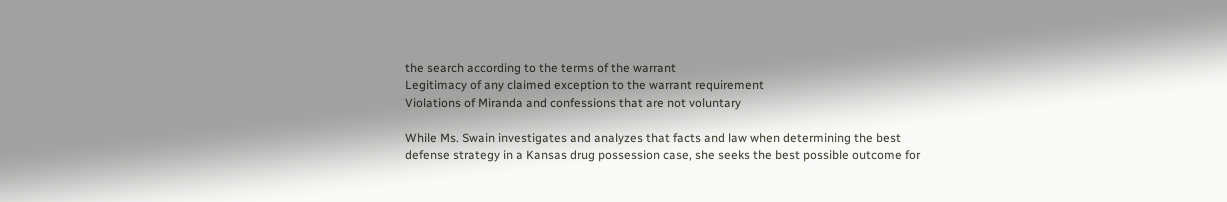the search according to the terms of the warrant
Legitimacy of any claimed exception to the warrant requirement
Violations of Miranda and confessions that are not voluntary

While Ms. Swain investigates and analyzes that facts and law when determining the best defense strategy in a Kansas drug possession case, she seeks the best possible outcome for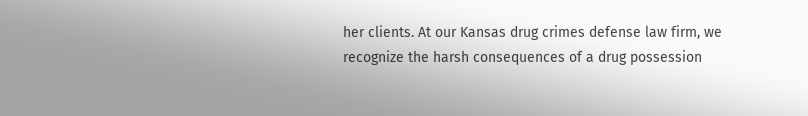her clients. At our Kansas drug crimes defense law firm, we recognize the harsh consequences of a drug possession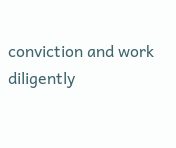conviction and work diligently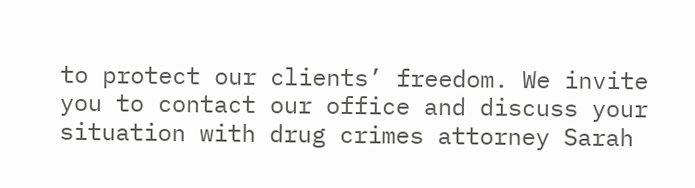to protect our clients’ freedom. We invite you to contact our office and discuss your situation with drug crimes attorney Sarah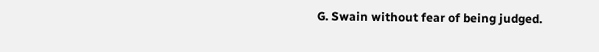G. Swain without fear of being judged.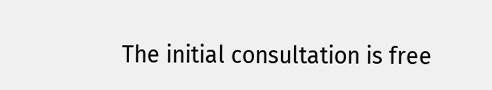The initial consultation is free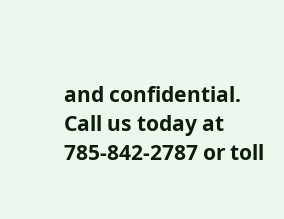and confidential. Call us today at 785-842-2787 or toll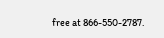free at 866-550-2787.